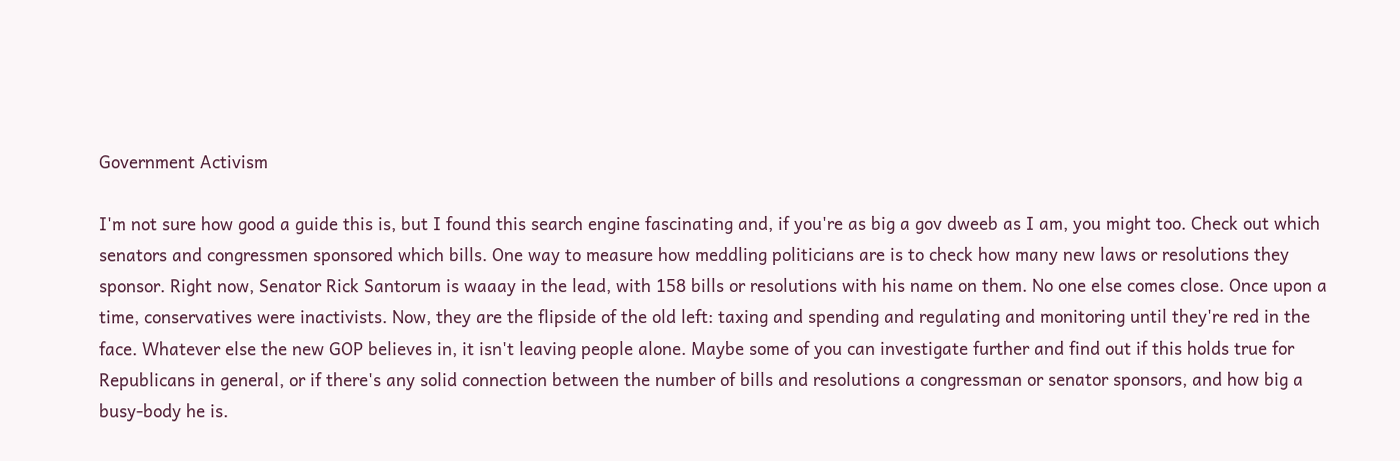Government Activism

I'm not sure how good a guide this is, but I found this search engine fascinating and, if you're as big a gov dweeb as I am, you might too. Check out which senators and congressmen sponsored which bills. One way to measure how meddling politicians are is to check how many new laws or resolutions they sponsor. Right now, Senator Rick Santorum is waaay in the lead, with 158 bills or resolutions with his name on them. No one else comes close. Once upon a time, conservatives were inactivists. Now, they are the flipside of the old left: taxing and spending and regulating and monitoring until they're red in the face. Whatever else the new GOP believes in, it isn't leaving people alone. Maybe some of you can investigate further and find out if this holds true for Republicans in general, or if there's any solid connection between the number of bills and resolutions a congressman or senator sponsors, and how big a busy-body he is.